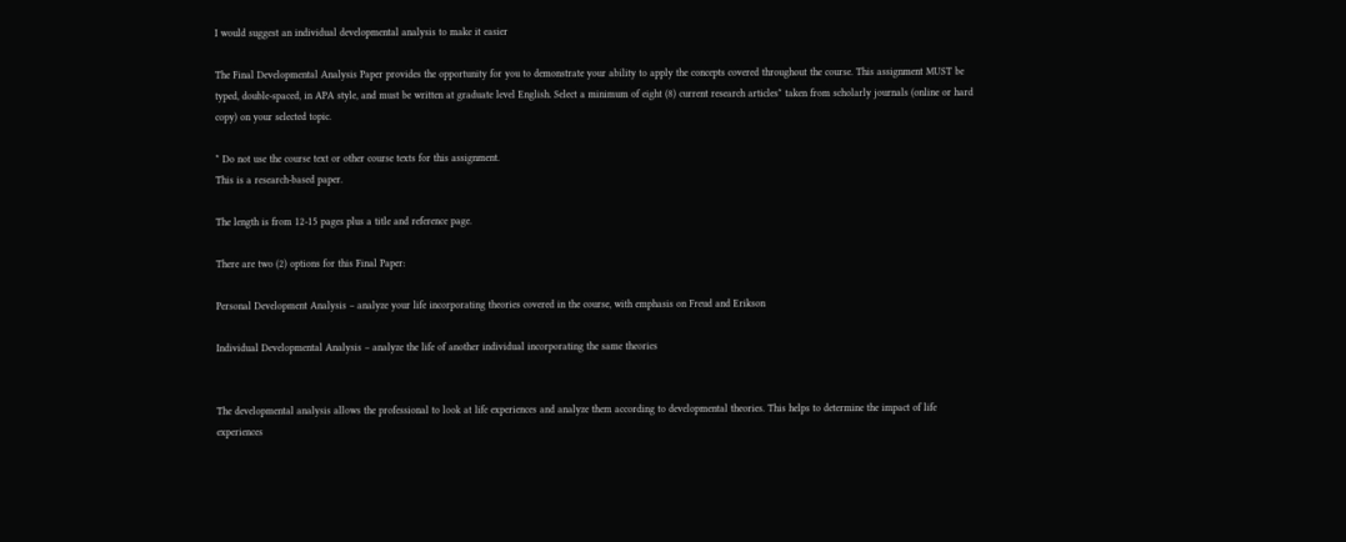I would suggest an individual developmental analysis to make it easier

The Final Developmental Analysis Paper provides the opportunity for you to demonstrate your ability to apply the concepts covered throughout the course. This assignment MUST be typed, double-spaced, in APA style, and must be written at graduate level English. Select a minimum of eight (8) current research articles* taken from scholarly journals (online or hard copy) on your selected topic.

* Do not use the course text or other course texts for this assignment.
This is a research-based paper.

The length is from 12-15 pages plus a title and reference page.

There are two (2) options for this Final Paper:

Personal Development Analysis – analyze your life incorporating theories covered in the course, with emphasis on Freud and Erikson

Individual Developmental Analysis – analyze the life of another individual incorporating the same theories


The developmental analysis allows the professional to look at life experiences and analyze them according to developmental theories. This helps to determine the impact of life experiences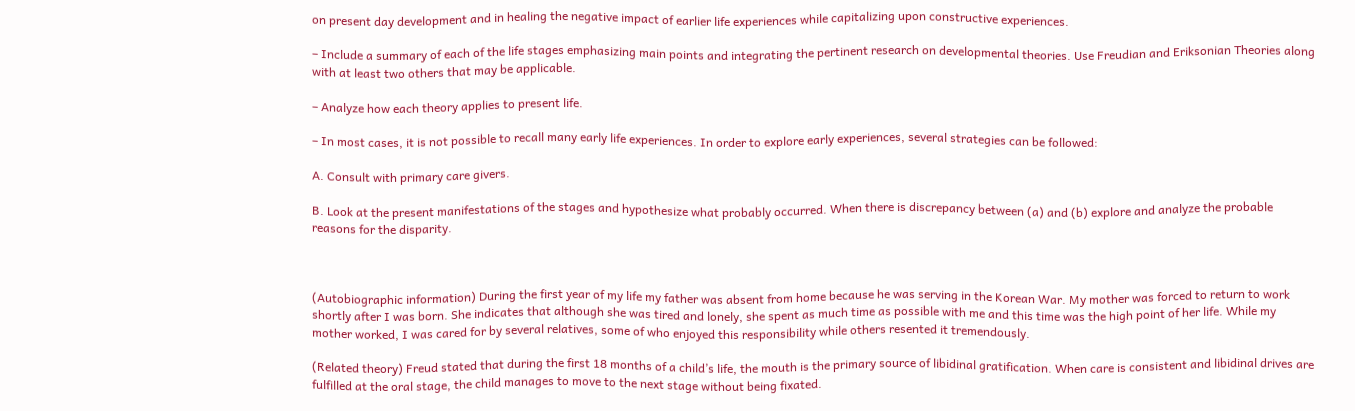on present day development and in healing the negative impact of earlier life experiences while capitalizing upon constructive experiences.

– Include a summary of each of the life stages emphasizing main points and integrating the pertinent research on developmental theories. Use Freudian and Eriksonian Theories along with at least two others that may be applicable.

– Analyze how each theory applies to present life.

– In most cases, it is not possible to recall many early life experiences. In order to explore early experiences, several strategies can be followed:

A. Consult with primary care givers.

B. Look at the present manifestations of the stages and hypothesize what probably occurred. When there is discrepancy between (a) and (b) explore and analyze the probable reasons for the disparity.



(Autobiographic information) During the first year of my life my father was absent from home because he was serving in the Korean War. My mother was forced to return to work shortly after I was born. She indicates that although she was tired and lonely, she spent as much time as possible with me and this time was the high point of her life. While my mother worked, I was cared for by several relatives, some of who enjoyed this responsibility while others resented it tremendously.

(Related theory) Freud stated that during the first 18 months of a child’s life, the mouth is the primary source of libidinal gratification. When care is consistent and libidinal drives are fulfilled at the oral stage, the child manages to move to the next stage without being fixated.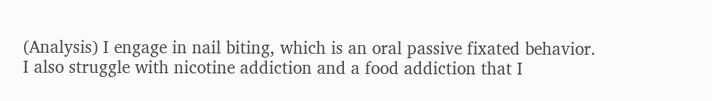(Analysis) I engage in nail biting, which is an oral passive fixated behavior. I also struggle with nicotine addiction and a food addiction that I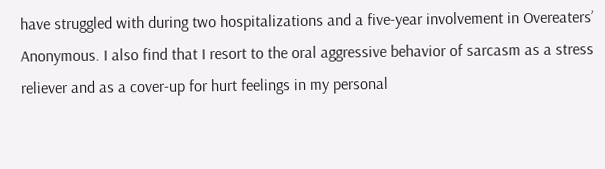have struggled with during two hospitalizations and a five-year involvement in Overeaters’ Anonymous. I also find that I resort to the oral aggressive behavior of sarcasm as a stress reliever and as a cover-up for hurt feelings in my personal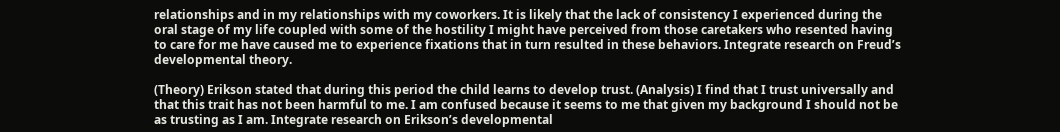relationships and in my relationships with my coworkers. It is likely that the lack of consistency I experienced during the oral stage of my life coupled with some of the hostility I might have perceived from those caretakers who resented having to care for me have caused me to experience fixations that in turn resulted in these behaviors. Integrate research on Freud’s developmental theory.

(Theory) Erikson stated that during this period the child learns to develop trust. (Analysis) I find that I trust universally and that this trait has not been harmful to me. I am confused because it seems to me that given my background I should not be as trusting as I am. Integrate research on Erikson’s developmental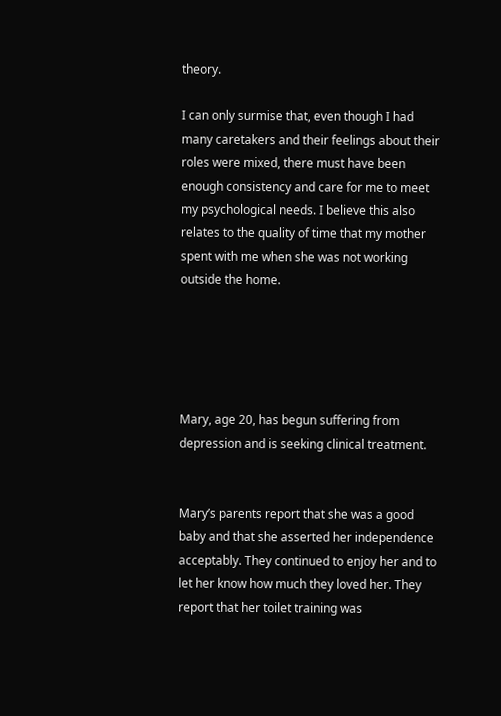theory.

I can only surmise that, even though I had many caretakers and their feelings about their roles were mixed, there must have been enough consistency and care for me to meet my psychological needs. I believe this also relates to the quality of time that my mother spent with me when she was not working outside the home.





Mary, age 20, has begun suffering from depression and is seeking clinical treatment.


Mary’s parents report that she was a good baby and that she asserted her independence acceptably. They continued to enjoy her and to let her know how much they loved her. They report that her toilet training was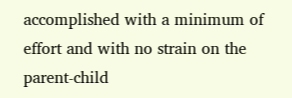accomplished with a minimum of effort and with no strain on the parent-child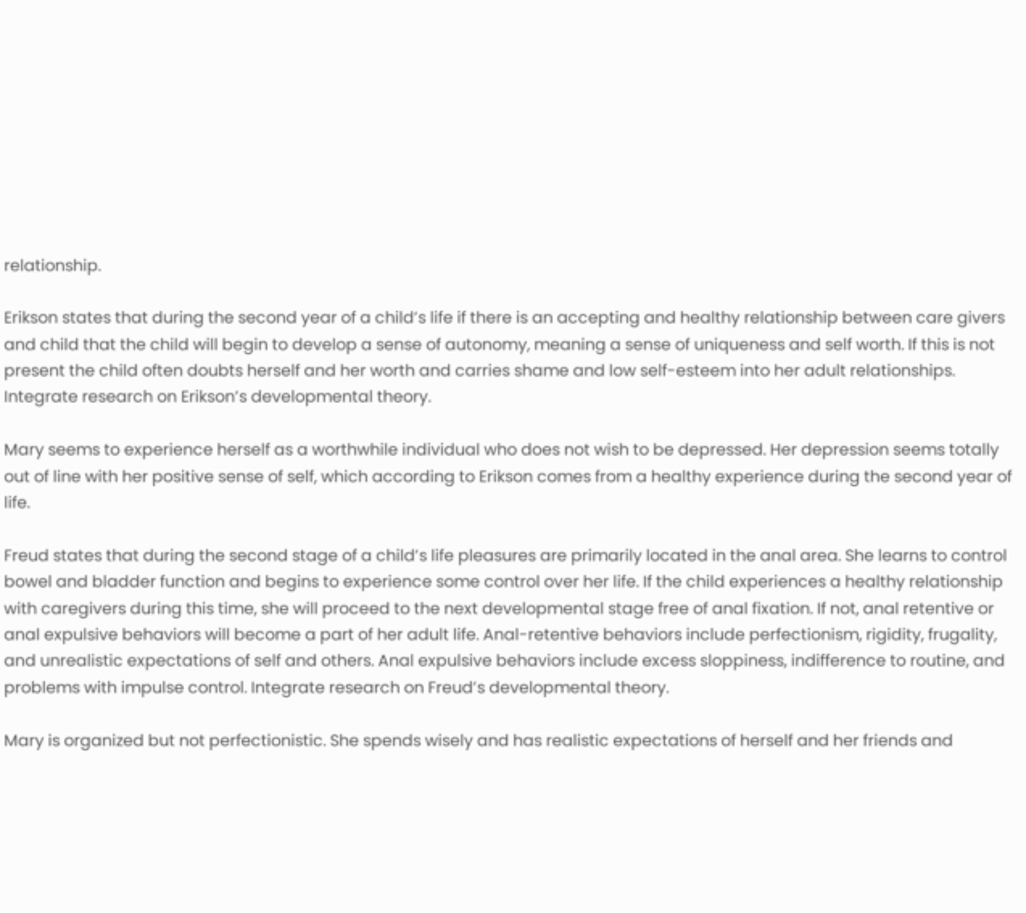relationship.

Erikson states that during the second year of a child’s life if there is an accepting and healthy relationship between care givers and child that the child will begin to develop a sense of autonomy, meaning a sense of uniqueness and self worth. If this is not present the child often doubts herself and her worth and carries shame and low self-esteem into her adult relationships. Integrate research on Erikson’s developmental theory.

Mary seems to experience herself as a worthwhile individual who does not wish to be depressed. Her depression seems totally out of line with her positive sense of self, which according to Erikson comes from a healthy experience during the second year of life.

Freud states that during the second stage of a child’s life pleasures are primarily located in the anal area. She learns to control bowel and bladder function and begins to experience some control over her life. If the child experiences a healthy relationship with caregivers during this time, she will proceed to the next developmental stage free of anal fixation. If not, anal retentive or anal expulsive behaviors will become a part of her adult life. Anal-retentive behaviors include perfectionism, rigidity, frugality, and unrealistic expectations of self and others. Anal expulsive behaviors include excess sloppiness, indifference to routine, and problems with impulse control. Integrate research on Freud’s developmental theory.

Mary is organized but not perfectionistic. She spends wisely and has realistic expectations of herself and her friends and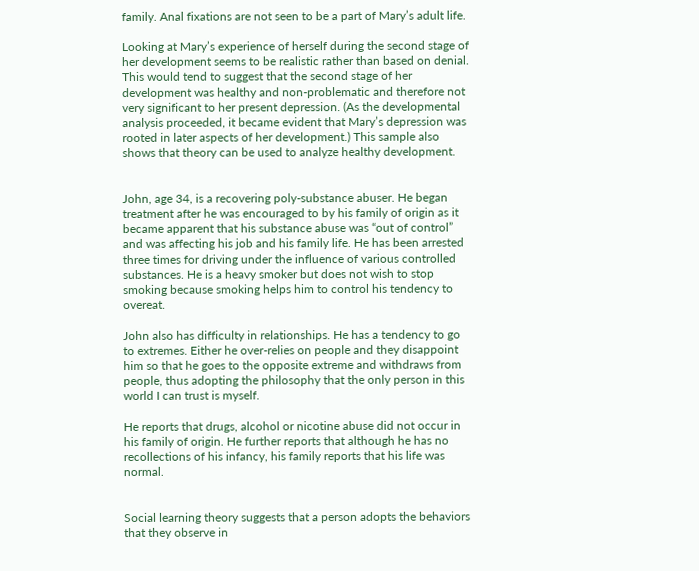family. Anal fixations are not seen to be a part of Mary’s adult life.

Looking at Mary’s experience of herself during the second stage of her development seems to be realistic rather than based on denial. This would tend to suggest that the second stage of her development was healthy and non-problematic and therefore not very significant to her present depression. (As the developmental analysis proceeded, it became evident that Mary’s depression was rooted in later aspects of her development.) This sample also shows that theory can be used to analyze healthy development.


John, age 34, is a recovering poly-substance abuser. He began treatment after he was encouraged to by his family of origin as it became apparent that his substance abuse was “out of control” and was affecting his job and his family life. He has been arrested three times for driving under the influence of various controlled substances. He is a heavy smoker but does not wish to stop smoking because smoking helps him to control his tendency to overeat.

John also has difficulty in relationships. He has a tendency to go to extremes. Either he over-relies on people and they disappoint him so that he goes to the opposite extreme and withdraws from people, thus adopting the philosophy that the only person in this world I can trust is myself.

He reports that drugs, alcohol or nicotine abuse did not occur in his family of origin. He further reports that although he has no recollections of his infancy, his family reports that his life was normal.


Social learning theory suggests that a person adopts the behaviors that they observe in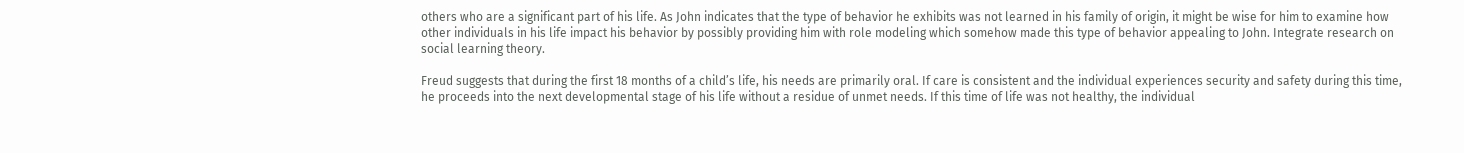others who are a significant part of his life. As John indicates that the type of behavior he exhibits was not learned in his family of origin, it might be wise for him to examine how other individuals in his life impact his behavior by possibly providing him with role modeling which somehow made this type of behavior appealing to John. Integrate research on social learning theory.

Freud suggests that during the first 18 months of a child’s life, his needs are primarily oral. If care is consistent and the individual experiences security and safety during this time, he proceeds into the next developmental stage of his life without a residue of unmet needs. If this time of life was not healthy, the individual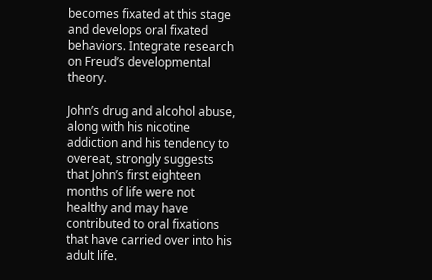becomes fixated at this stage and develops oral fixated behaviors. Integrate research on Freud’s developmental theory.

John’s drug and alcohol abuse, along with his nicotine addiction and his tendency to overeat, strongly suggests that John’s first eighteen months of life were not healthy and may have contributed to oral fixations that have carried over into his adult life.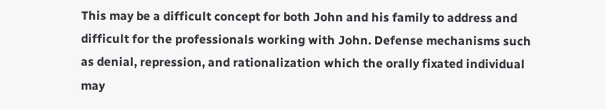This may be a difficult concept for both John and his family to address and difficult for the professionals working with John. Defense mechanisms such as denial, repression, and rationalization which the orally fixated individual may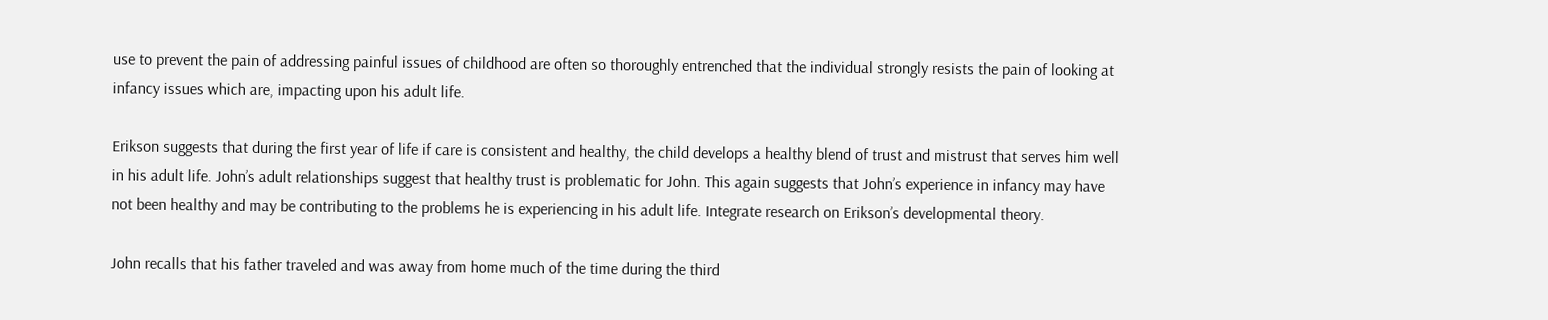use to prevent the pain of addressing painful issues of childhood are often so thoroughly entrenched that the individual strongly resists the pain of looking at infancy issues which are, impacting upon his adult life.

Erikson suggests that during the first year of life if care is consistent and healthy, the child develops a healthy blend of trust and mistrust that serves him well in his adult life. John’s adult relationships suggest that healthy trust is problematic for John. This again suggests that John’s experience in infancy may have not been healthy and may be contributing to the problems he is experiencing in his adult life. Integrate research on Erikson’s developmental theory.

John recalls that his father traveled and was away from home much of the time during the third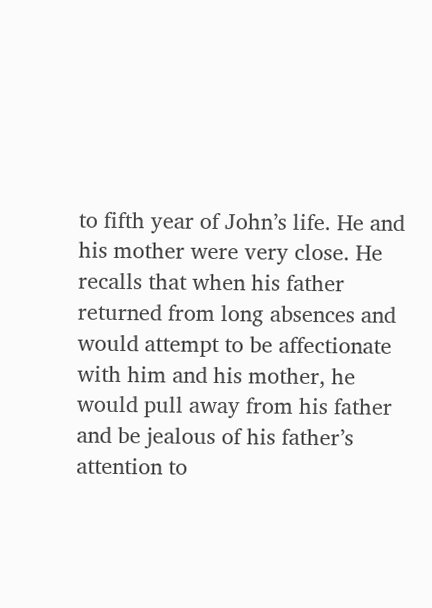to fifth year of John’s life. He and his mother were very close. He recalls that when his father returned from long absences and would attempt to be affectionate with him and his mother, he would pull away from his father and be jealous of his father’s attention to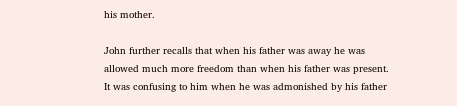his mother.

John further recalls that when his father was away he was allowed much more freedom than when his father was present. It was confusing to him when he was admonished by his father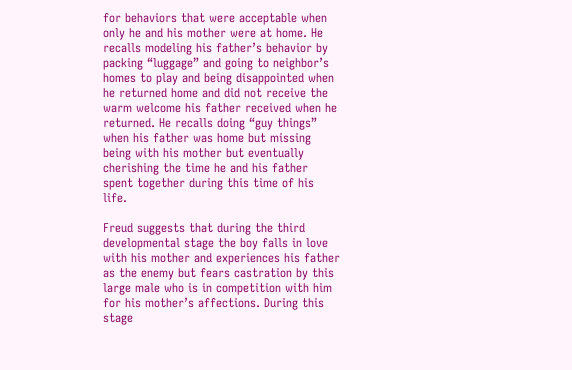for behaviors that were acceptable when only he and his mother were at home. He recalls modeling his father’s behavior by packing “luggage” and going to neighbor’s homes to play and being disappointed when he returned home and did not receive the warm welcome his father received when he returned. He recalls doing “guy things” when his father was home but missing being with his mother but eventually cherishing the time he and his father spent together during this time of his life.

Freud suggests that during the third developmental stage the boy falls in love with his mother and experiences his father as the enemy but fears castration by this large male who is in competition with him for his mother’s affections. During this stage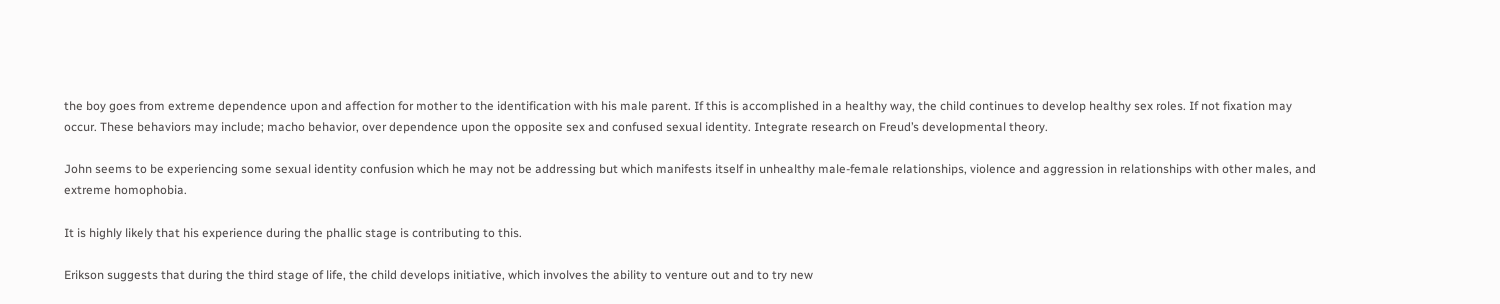the boy goes from extreme dependence upon and affection for mother to the identification with his male parent. If this is accomplished in a healthy way, the child continues to develop healthy sex roles. If not fixation may occur. These behaviors may include; macho behavior, over dependence upon the opposite sex and confused sexual identity. Integrate research on Freud’s developmental theory.

John seems to be experiencing some sexual identity confusion which he may not be addressing but which manifests itself in unhealthy male-female relationships, violence and aggression in relationships with other males, and extreme homophobia.

It is highly likely that his experience during the phallic stage is contributing to this.

Erikson suggests that during the third stage of life, the child develops initiative, which involves the ability to venture out and to try new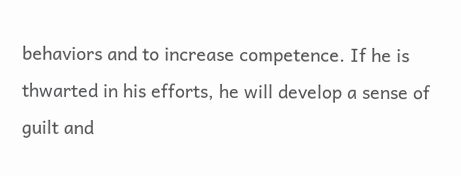behaviors and to increase competence. If he is thwarted in his efforts, he will develop a sense of guilt and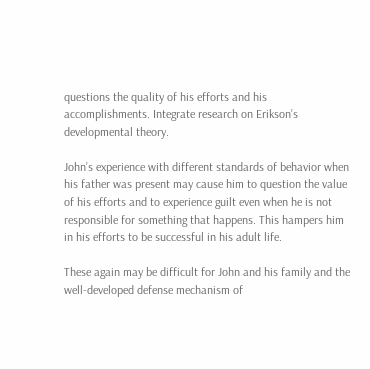questions the quality of his efforts and his accomplishments. Integrate research on Erikson’s developmental theory.

John’s experience with different standards of behavior when his father was present may cause him to question the value of his efforts and to experience guilt even when he is not responsible for something that happens. This hampers him in his efforts to be successful in his adult life.

These again may be difficult for John and his family and the well-developed defense mechanism of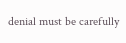denial must be carefully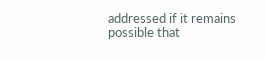addressed if it remains possible that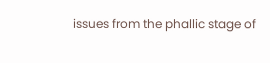issues from the phallic stage of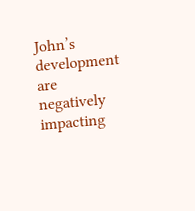John’s development are negatively impacting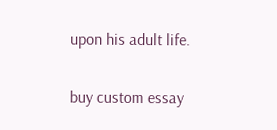upon his adult life.

buy custom essay